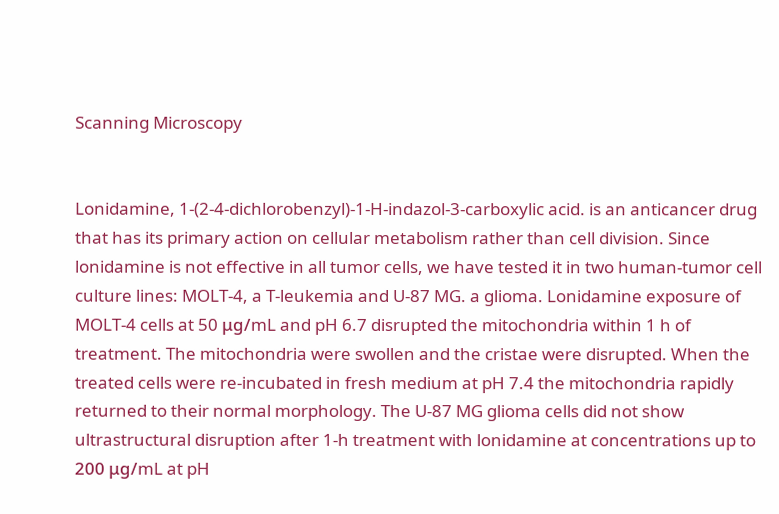Scanning Microscopy


Lonidamine, 1-(2-4-dichlorobenzyl)-1-H-indazol-3-carboxylic acid. is an anticancer drug that has its primary action on cellular metabolism rather than cell division. Since lonidamine is not effective in all tumor cells, we have tested it in two human-tumor cell culture lines: MOLT-4, a T-leukemia and U-87 MG. a glioma. Lonidamine exposure of MOLT-4 cells at 50 μg/mL and pH 6.7 disrupted the mitochondria within 1 h of treatment. The mitochondria were swollen and the cristae were disrupted. When the treated cells were re-incubated in fresh medium at pH 7.4 the mitochondria rapidly returned to their normal morphology. The U-87 MG glioma cells did not show ultrastructural disruption after 1-h treatment with lonidamine at concentrations up to 200 μg/mL at pH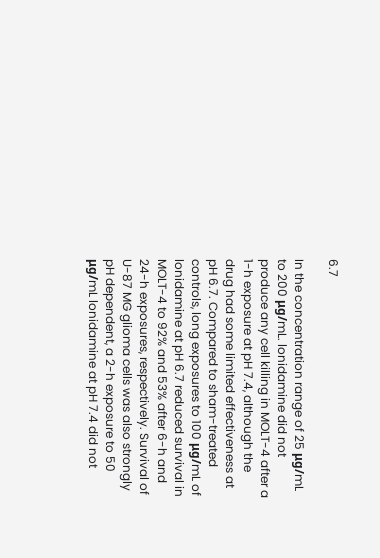6.7

In the concentration range of 25 μg/mL to 200 μg/mL. lonidamine did not produce any cell killing in MOLT-4 after a 1-h exposure at pH 7.4, although the drug had some limited effectiveness at pH 6.7. Compared to sham-treated controls, long exposures to 100 μg/mL of lonidamine at pH 6.7 reduced survival in MOLT-4 to 92% and 53% after 6-h and 24-h exposures, respectively. Survival of U-87 MG glioma cells was also strongly pH dependent, a 2-h exposure to 50 μg/mL lonidamine at pH 7.4 did not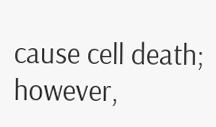cause cell death; however,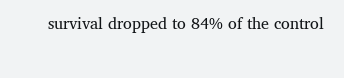survival dropped to 84% of the control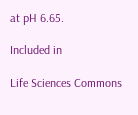at pH 6.65.

Included in

Life Sciences Commons